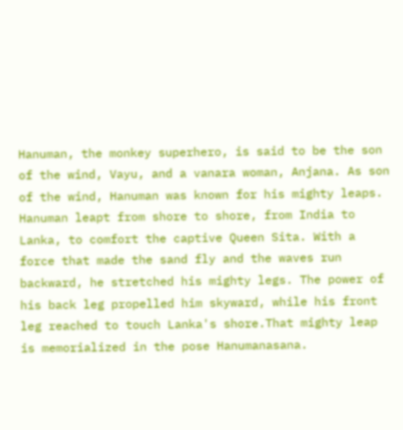Hanuman, the monkey superhero, is said to be the son of the wind, Vayu, and a vanara woman, Anjana. As son of the wind, Hanuman was known for his mighty leaps. Hanuman leapt from shore to shore, from India to Lanka, to comfort the captive Queen Sita. With a force that made the sand fly and the waves run backward, he stretched his mighty legs. The power of his back leg propelled him skyward, while his front leg reached to touch Lanka's shore.That mighty leap is memorialized in the pose Hanumanasana.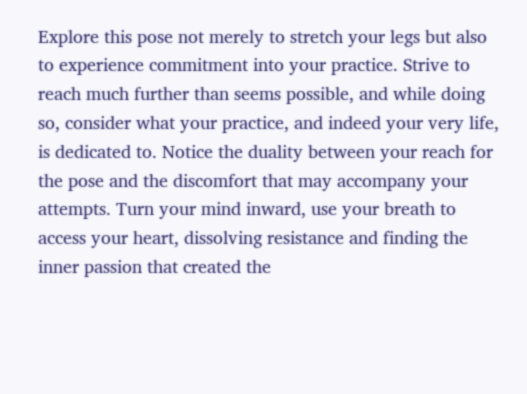Explore this pose not merely to stretch your legs but also to experience commitment into your practice. Strive to reach much further than seems possible, and while doing so, consider what your practice, and indeed your very life, is dedicated to. Notice the duality between your reach for the pose and the discomfort that may accompany your attempts. Turn your mind inward, use your breath to access your heart, dissolving resistance and finding the inner passion that created the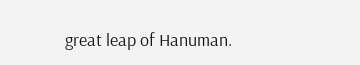great leap of Hanuman.